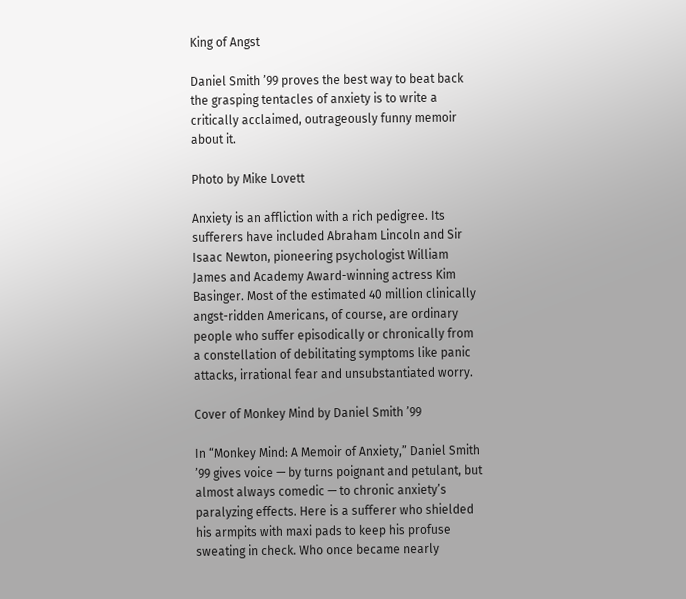King of Angst

Daniel Smith ’99 proves the best way to beat back the grasping tentacles of anxiety is to write a critically acclaimed, outrageously funny memoir about it.

Photo by Mike Lovett

Anxiety is an affliction with a rich pedigree. Its sufferers have included Abraham Lincoln and Sir Isaac Newton, pioneering psychologist William James and Academy Award-winning actress Kim Basinger. Most of the estimated 40 million clinically angst-ridden Americans, of course, are ordinary people who suffer episodically or chronically from a constellation of debilitating symptoms like panic attacks, irrational fear and unsubstantiated worry.

Cover of Monkey Mind by Daniel Smith ’99

In “Monkey Mind: A Memoir of Anxiety,” Daniel Smith ’99 gives voice — by turns poignant and petulant, but almost always comedic — to chronic anxiety’s paralyzing effects. Here is a sufferer who shielded his armpits with maxi pads to keep his profuse sweating in check. Who once became nearly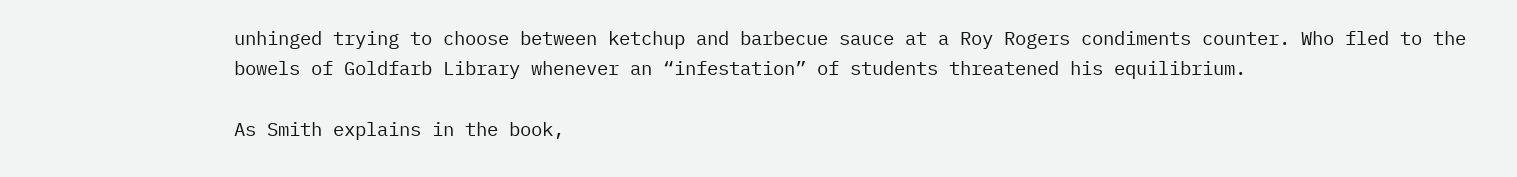unhinged trying to choose between ketchup and barbecue sauce at a Roy Rogers condiments counter. Who fled to the bowels of Goldfarb Library whenever an “infestation” of students threatened his equilibrium.

As Smith explains in the book,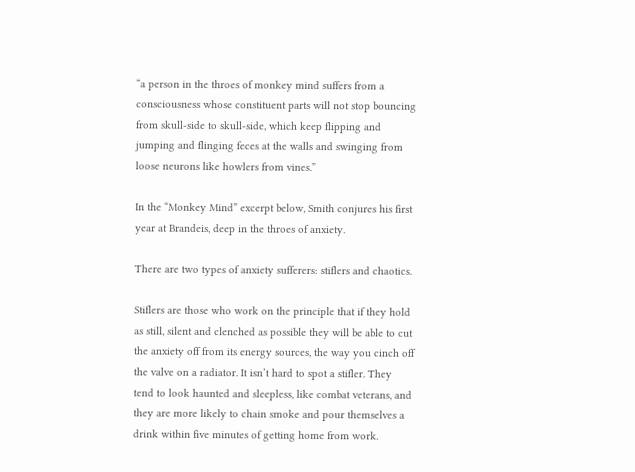“a person in the throes of monkey mind suffers from a consciousness whose constituent parts will not stop bouncing from skull-side to skull-side, which keep flipping and jumping and flinging feces at the walls and swinging from loose neurons like howlers from vines.”

In the “Monkey Mind” excerpt below, Smith conjures his first year at Brandeis, deep in the throes of anxiety.

There are two types of anxiety sufferers: stiflers and chaotics.

Stiflers are those who work on the principle that if they hold as still, silent and clenched as possible they will be able to cut the anxiety off from its energy sources, the way you cinch off the valve on a radiator. It isn’t hard to spot a stifler. They tend to look haunted and sleepless, like combat veterans, and they are more likely to chain smoke and pour themselves a drink within five minutes of getting home from work.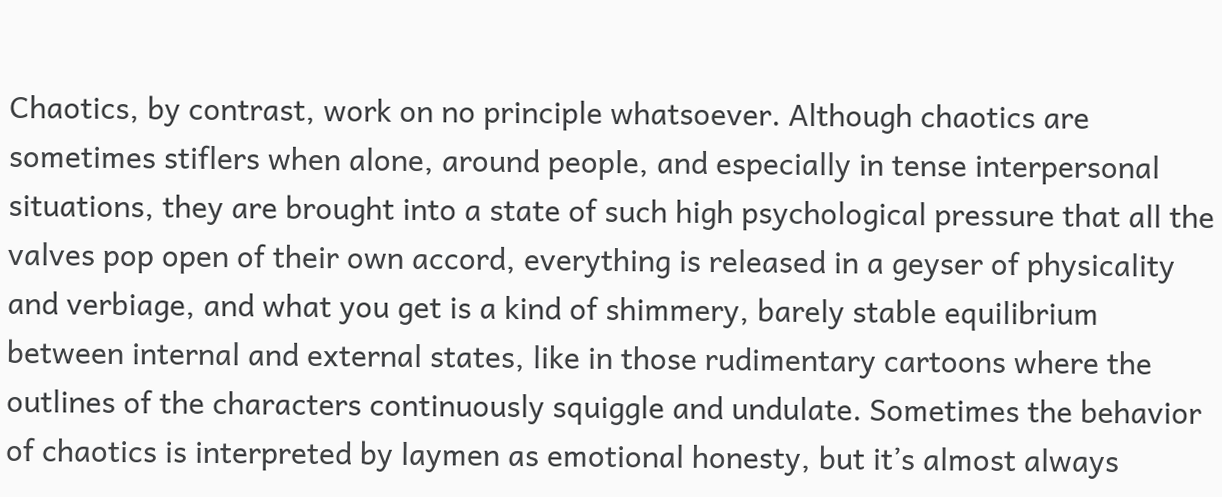Chaotics, by contrast, work on no principle whatsoever. Although chaotics are sometimes stiflers when alone, around people, and especially in tense interpersonal situations, they are brought into a state of such high psychological pressure that all the valves pop open of their own accord, everything is released in a geyser of physicality and verbiage, and what you get is a kind of shimmery, barely stable equilibrium between internal and external states, like in those rudimentary cartoons where the outlines of the characters continuously squiggle and undulate. Sometimes the behavior of chaotics is interpreted by laymen as emotional honesty, but it’s almost always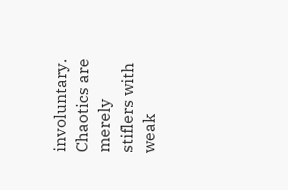involuntary. Chaotics are merely stiflers with weak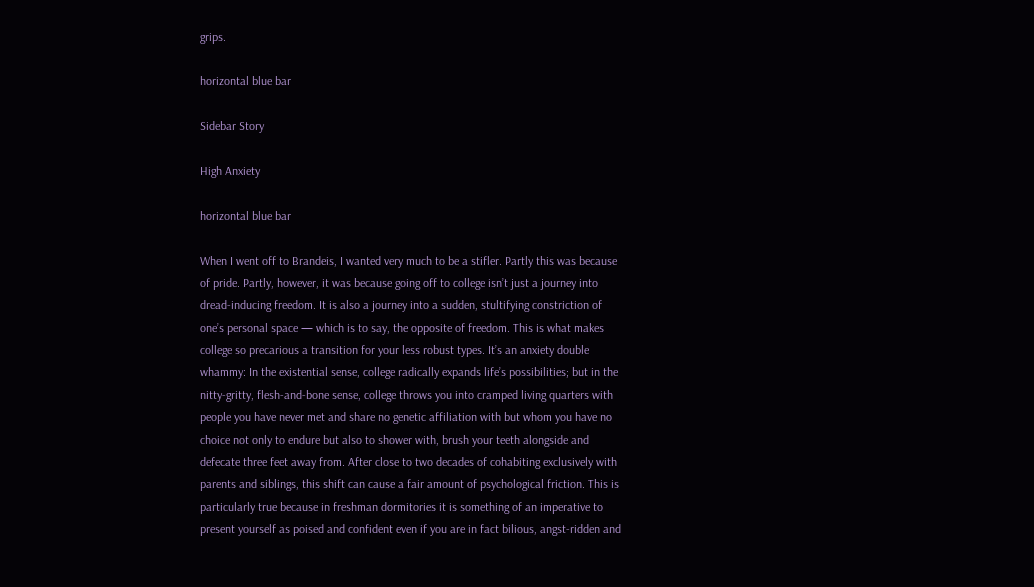grips.

horizontal blue bar

Sidebar Story

High Anxiety

horizontal blue bar

When I went off to Brandeis, I wanted very much to be a stifler. Partly this was because of pride. Partly, however, it was because going off to college isn’t just a journey into dread-inducing freedom. It is also a journey into a sudden, stultifying constriction of one’s personal space — which is to say, the opposite of freedom. This is what makes college so precarious a transition for your less robust types. It’s an anxiety double whammy: In the existential sense, college radically expands life’s possibilities; but in the nitty-gritty, flesh-and-bone sense, college throws you into cramped living quarters with people you have never met and share no genetic affiliation with but whom you have no choice not only to endure but also to shower with, brush your teeth alongside and defecate three feet away from. After close to two decades of cohabiting exclusively with parents and siblings, this shift can cause a fair amount of psychological friction. This is particularly true because in freshman dormitories it is something of an imperative to present yourself as poised and confident even if you are in fact bilious, angst-ridden and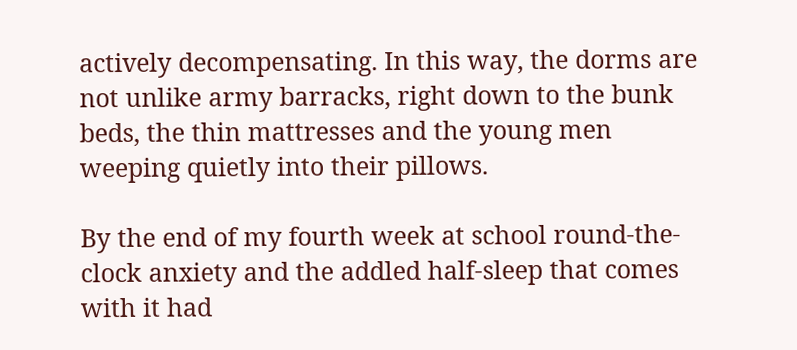actively decompensating. In this way, the dorms are not unlike army barracks, right down to the bunk beds, the thin mattresses and the young men weeping quietly into their pillows.

By the end of my fourth week at school round-the-clock anxiety and the addled half-sleep that comes with it had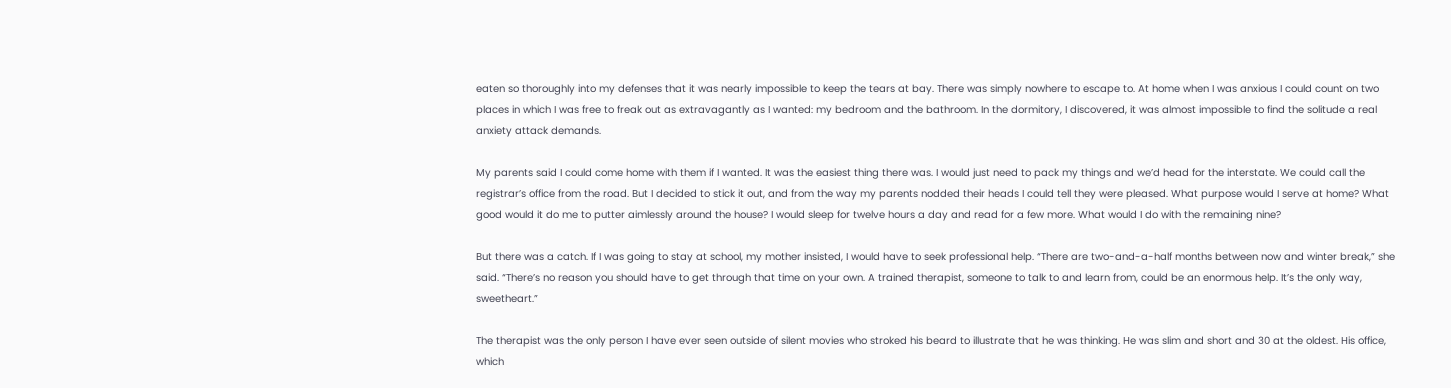eaten so thoroughly into my defenses that it was nearly impossible to keep the tears at bay. There was simply nowhere to escape to. At home when I was anxious I could count on two places in which I was free to freak out as extravagantly as I wanted: my bedroom and the bathroom. In the dormitory, I discovered, it was almost impossible to find the solitude a real anxiety attack demands.

My parents said I could come home with them if I wanted. It was the easiest thing there was. I would just need to pack my things and we’d head for the interstate. We could call the registrar’s office from the road. But I decided to stick it out, and from the way my parents nodded their heads I could tell they were pleased. What purpose would I serve at home? What good would it do me to putter aimlessly around the house? I would sleep for twelve hours a day and read for a few more. What would I do with the remaining nine?

But there was a catch. If I was going to stay at school, my mother insisted, I would have to seek professional help. “There are two-and-a-half months between now and winter break,” she said. “There’s no reason you should have to get through that time on your own. A trained therapist, someone to talk to and learn from, could be an enormous help. It’s the only way, sweetheart.”

The therapist was the only person I have ever seen outside of silent movies who stroked his beard to illustrate that he was thinking. He was slim and short and 30 at the oldest. His office, which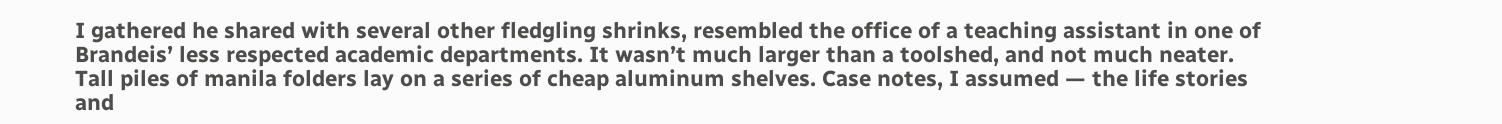I gathered he shared with several other fledgling shrinks, resembled the office of a teaching assistant in one of Brandeis’ less respected academic departments. It wasn’t much larger than a toolshed, and not much neater. Tall piles of manila folders lay on a series of cheap aluminum shelves. Case notes, I assumed — the life stories and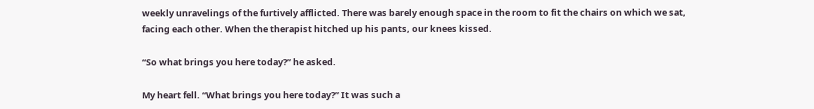weekly unravelings of the furtively afflicted. There was barely enough space in the room to fit the chairs on which we sat, facing each other. When the therapist hitched up his pants, our knees kissed.

“So what brings you here today?” he asked.

My heart fell. “What brings you here today?” It was such a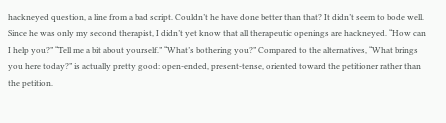hackneyed question, a line from a bad script. Couldn’t he have done better than that? It didn’t seem to bode well. Since he was only my second therapist, I didn’t yet know that all therapeutic openings are hackneyed. “How can I help you?” “Tell me a bit about yourself.” “What’s bothering you?” Compared to the alternatives, “What brings you here today?” is actually pretty good: open-ended, present-tense, oriented toward the petitioner rather than the petition.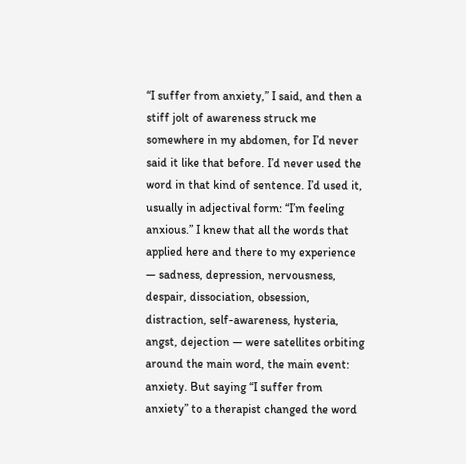“I suffer from anxiety,” I said, and then a stiff jolt of awareness struck me somewhere in my abdomen, for I’d never said it like that before. I’d never used the word in that kind of sentence. I’d used it, usually in adjectival form: “I’m feeling anxious.” I knew that all the words that applied here and there to my experience — sadness, depression, nervousness, despair, dissociation, obsession, distraction, self-awareness, hysteria, angst, dejection — were satellites orbiting around the main word, the main event: anxiety. But saying “I suffer from anxiety” to a therapist changed the word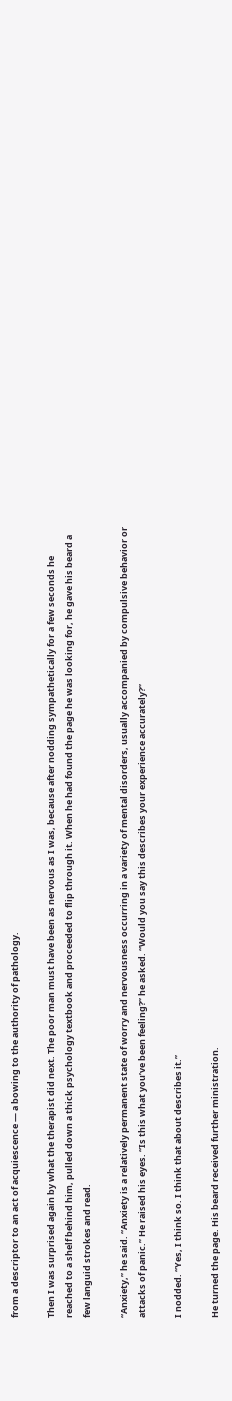from a descriptor to an act of acquiescence — a bowing to the authority of pathology.

Then I was surprised again by what the therapist did next. The poor man must have been as nervous as I was, because after nodding sympathetically for a few seconds he reached to a shelf behind him, pulled down a thick psychology textbook and proceeded to flip through it. When he had found the page he was looking for, he gave his beard a few languid strokes and read.

“Anxiety,” he said. “Anxiety is a relatively permanent state of worry and nervousness occurring in a variety of mental disorders, usually accompanied by compulsive behavior or attacks of panic.” He raised his eyes. “Is this what you’ve been feeling?” he asked. “Would you say this describes your experience accurately?”

I nodded. “Yes, I think so. I think that about describes it.”

He turned the page. His beard received further ministration.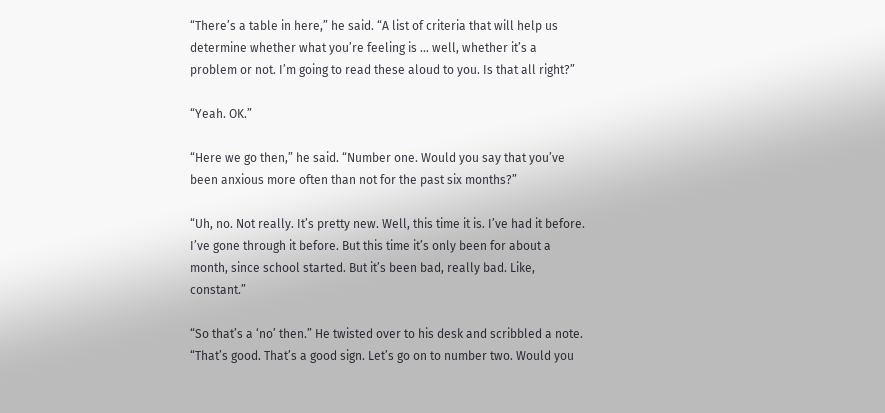“There’s a table in here,” he said. “A list of criteria that will help us determine whether what you’re feeling is ... well, whether it’s a problem or not. I’m going to read these aloud to you. Is that all right?”

“Yeah. OK.”

“Here we go then,” he said. “Number one. Would you say that you’ve been anxious more often than not for the past six months?”

“Uh, no. Not really. It’s pretty new. Well, this time it is. I’ve had it before. I’ve gone through it before. But this time it’s only been for about a month, since school started. But it’s been bad, really bad. Like, constant.”

“So that’s a ‘no’ then.” He twisted over to his desk and scribbled a note. “That’s good. That’s a good sign. Let’s go on to number two. Would you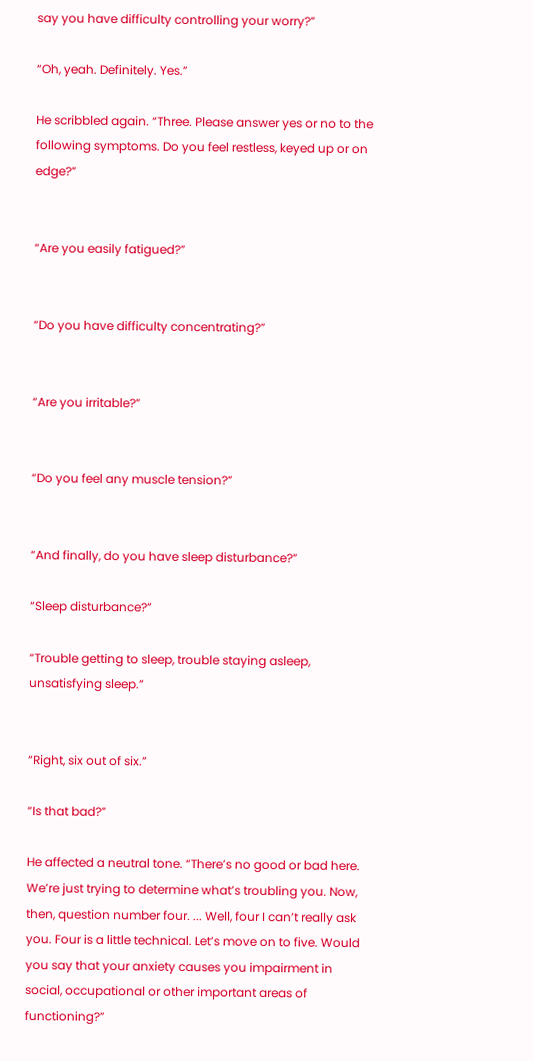say you have difficulty controlling your worry?”

“Oh, yeah. Definitely. Yes.”

He scribbled again. “Three. Please answer yes or no to the following symptoms. Do you feel restless, keyed up or on edge?”


“Are you easily fatigued?”


“Do you have difficulty concentrating?”


“Are you irritable?”


“Do you feel any muscle tension?”


“And finally, do you have sleep disturbance?”

“Sleep disturbance?”

“Trouble getting to sleep, trouble staying asleep, unsatisfying sleep.”


“Right, six out of six.”

“Is that bad?”

He affected a neutral tone. “There’s no good or bad here. We’re just trying to determine what’s troubling you. Now, then, question number four. ... Well, four I can’t really ask you. Four is a little technical. Let’s move on to five. Would you say that your anxiety causes you impairment in social, occupational or other important areas of functioning?”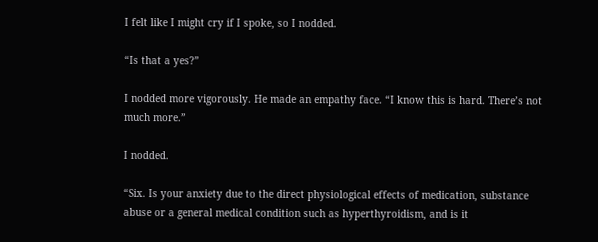I felt like I might cry if I spoke, so I nodded.

“Is that a yes?”

I nodded more vigorously. He made an empathy face. “I know this is hard. There’s not much more.”

I nodded.

“Six. Is your anxiety due to the direct physiological effects of medication, substance abuse or a general medical condition such as hyperthyroidism, and is it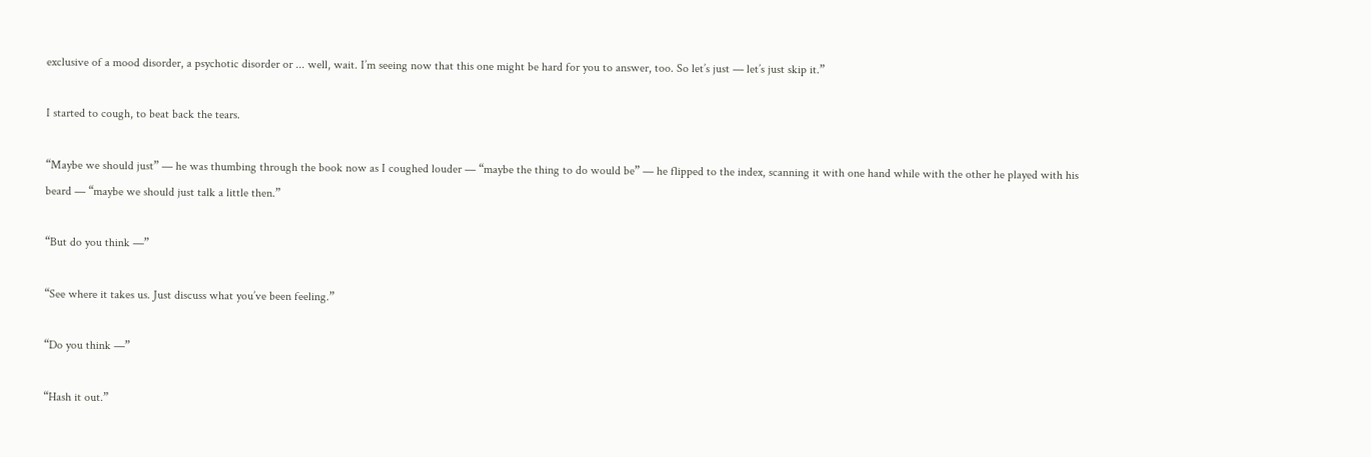exclusive of a mood disorder, a psychotic disorder or ... well, wait. I’m seeing now that this one might be hard for you to answer, too. So let’s just — let’s just skip it.”

I started to cough, to beat back the tears.

“Maybe we should just” — he was thumbing through the book now as I coughed louder — “maybe the thing to do would be” — he flipped to the index, scanning it with one hand while with the other he played with his beard — “maybe we should just talk a little then.”

“But do you think —”

“See where it takes us. Just discuss what you’ve been feeling.”

“Do you think —”

“Hash it out.”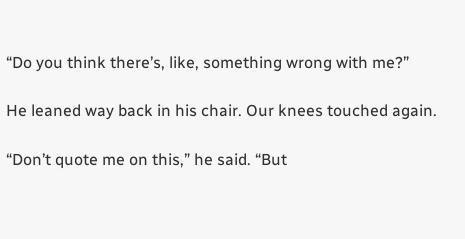“Do you think there’s, like, something wrong with me?”

He leaned way back in his chair. Our knees touched again.

“Don’t quote me on this,” he said. “But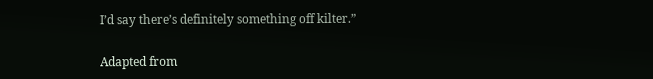I’d say there’s definitely something off kilter.”

Adapted from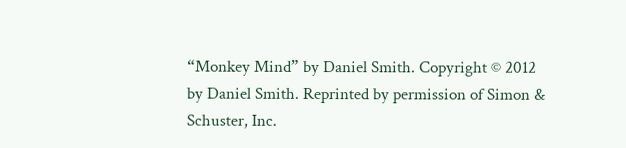“Monkey Mind” by Daniel Smith. Copyright © 2012 by Daniel Smith. Reprinted by permission of Simon & Schuster, Inc.